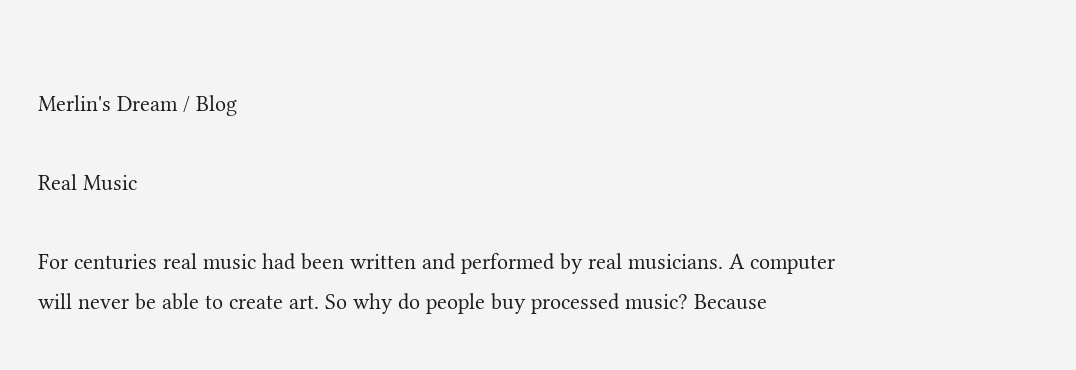Merlin's Dream / Blog

Real Music

For centuries real music had been written and performed by real musicians. A computer will never be able to create art. So why do people buy processed music? Because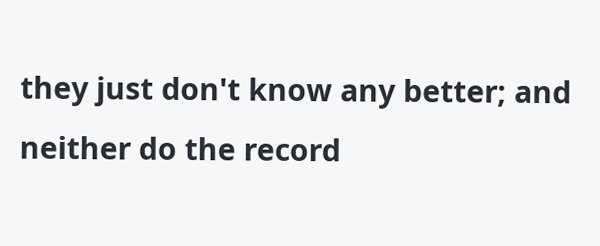they just don't know any better; and neither do the record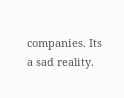companies. Its a sad reality.